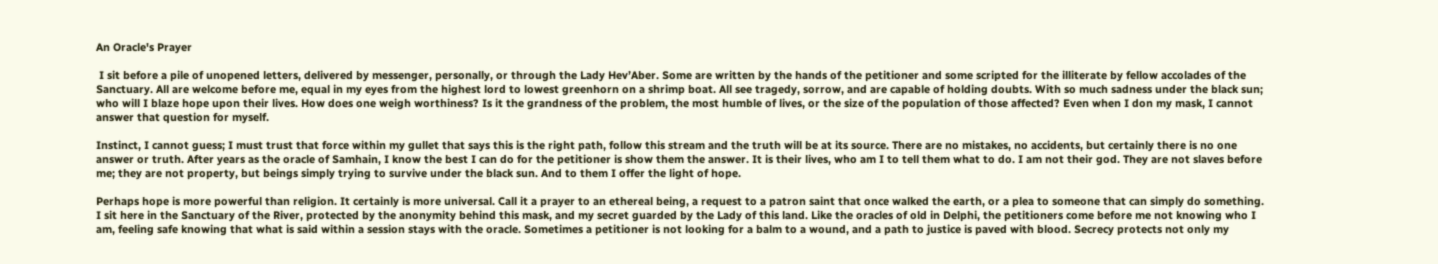An Oracle's Prayer

 I sit before a pile of unopened letters, delivered by messenger, personally, or through the Lady Hev’Aber. Some are written by the hands of the petitioner and some scripted for the illiterate by fellow accolades of the Sanctuary. All are welcome before me, equal in my eyes from the highest lord to lowest greenhorn on a shrimp boat. All see tragedy, sorrow, and are capable of holding doubts. With so much sadness under the black sun; who will I blaze hope upon their lives. How does one weigh worthiness? Is it the grandness of the problem, the most humble of lives, or the size of the population of those affected? Even when I don my mask, I cannot answer that question for myself.

Instinct, I cannot guess; I must trust that force within my gullet that says this is the right path, follow this stream and the truth will be at its source. There are no mistakes, no accidents, but certainly there is no one answer or truth. After years as the oracle of Samhain, I know the best I can do for the petitioner is show them the answer. It is their lives, who am I to tell them what to do. I am not their god. They are not slaves before me; they are not property, but beings simply trying to survive under the black sun. And to them I offer the light of hope.

Perhaps hope is more powerful than religion. It certainly is more universal. Call it a prayer to an ethereal being, a request to a patron saint that once walked the earth, or a plea to someone that can simply do something. I sit here in the Sanctuary of the River, protected by the anonymity behind this mask, and my secret guarded by the Lady of this land. Like the oracles of old in Delphi, the petitioners come before me not knowing who I am, feeling safe knowing that what is said within a session stays with the oracle. Sometimes a petitioner is not looking for a balm to a wound, and a path to justice is paved with blood. Secrecy protects not only my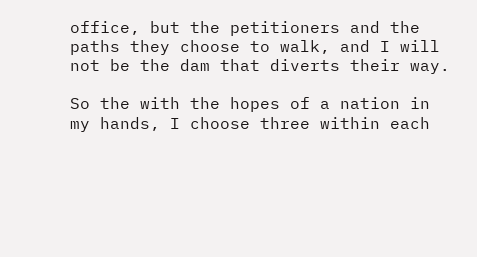office, but the petitioners and the paths they choose to walk, and I will not be the dam that diverts their way.

So the with the hopes of a nation in my hands, I choose three within each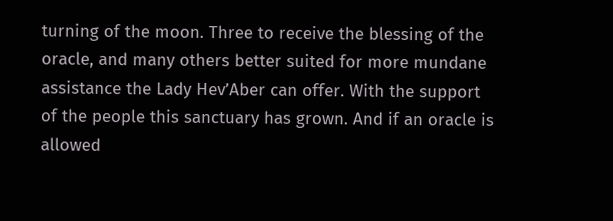turning of the moon. Three to receive the blessing of the oracle, and many others better suited for more mundane assistance the Lady Hev’Aber can offer. With the support of the people this sanctuary has grown. And if an oracle is allowed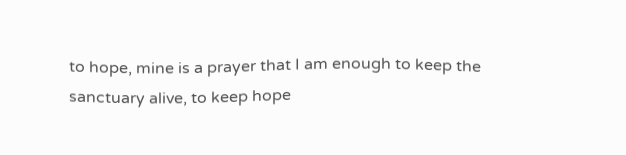to hope, mine is a prayer that I am enough to keep the sanctuary alive, to keep hope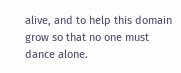alive, and to help this domain grow so that no one must dance alone.